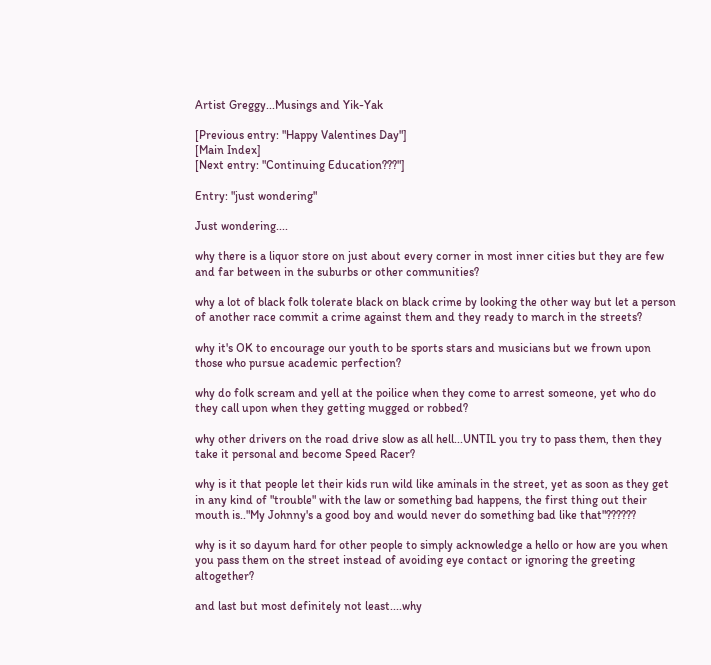Artist Greggy...Musings and Yik-Yak

[Previous entry: "Happy Valentines Day"]
[Main Index]
[Next entry: "Continuing Education???"]

Entry: "just wondering"

Just wondering....

why there is a liquor store on just about every corner in most inner cities but they are few and far between in the suburbs or other communities?

why a lot of black folk tolerate black on black crime by looking the other way but let a person of another race commit a crime against them and they ready to march in the streets?

why it's OK to encourage our youth to be sports stars and musicians but we frown upon those who pursue academic perfection?

why do folk scream and yell at the poilice when they come to arrest someone, yet who do they call upon when they getting mugged or robbed?

why other drivers on the road drive slow as all hell...UNTIL you try to pass them, then they take it personal and become Speed Racer?

why is it that people let their kids run wild like aminals in the street, yet as soon as they get in any kind of "trouble" with the law or something bad happens, the first thing out their mouth is.."My Johnny's a good boy and would never do something bad like that"??????

why is it so dayum hard for other people to simply acknowledge a hello or how are you when you pass them on the street instead of avoiding eye contact or ignoring the greeting altogether?

and last but most definitely not least....why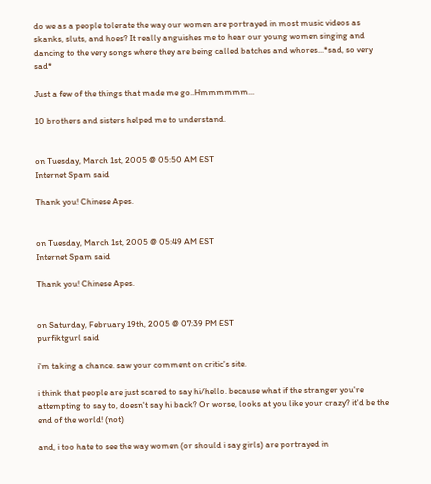do we as a people tolerate the way our women are portrayed in most music videos as skanks, sluts, and hoes? It really anguishes me to hear our young women singing and dancing to the very songs where they are being called batches and whores...*sad, so very sad*

Just a few of the things that made me go..Hmmmmmm...

10 brothers and sisters helped me to understand.


on Tuesday, March 1st, 2005 @ 05:50 AM EST
Internet Spam said

Thank you! Chinese Apes.


on Tuesday, March 1st, 2005 @ 05:49 AM EST
Internet Spam said

Thank you! Chinese Apes.


on Saturday, February 19th, 2005 @ 07:39 PM EST
purfiktgurl said

i'm taking a chance. saw your comment on critic's site.

i think that people are just scared to say hi/hello. because what if the stranger you're attempting to say to, doesn't say hi back? Or worse, looks at you like your crazy? it'd be the end of the world! (not)

and, i too hate to see the way women (or should i say girls) are portrayed in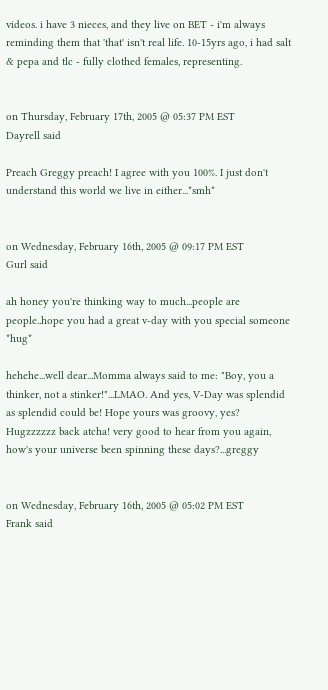videos. i have 3 nieces, and they live on BET - i'm always reminding them that 'that' isn't real life. 10-15yrs ago, i had salt & pepa and tlc - fully clothed females, representing.


on Thursday, February 17th, 2005 @ 05:37 PM EST
Dayrell said

Preach Greggy preach! I agree with you 100%. I just don't understand this world we live in either...*smh*


on Wednesday, February 16th, 2005 @ 09:17 PM EST
Gurl said

ah honey you're thinking way to much...people are people..hope you had a great v-day with you special someone *hug*

hehehe...well dear...Momma always said to me: "Boy, you a thinker, not a stinker!"...LMAO. And yes, V-Day was splendid as splendid could be! Hope yours was groovy, yes? Hugzzzzzz back atcha! very good to hear from you again, how's your universe been spinning these days?...greggy


on Wednesday, February 16th, 2005 @ 05:02 PM EST
Frank said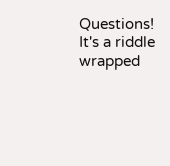Questions! It's a riddle wrapped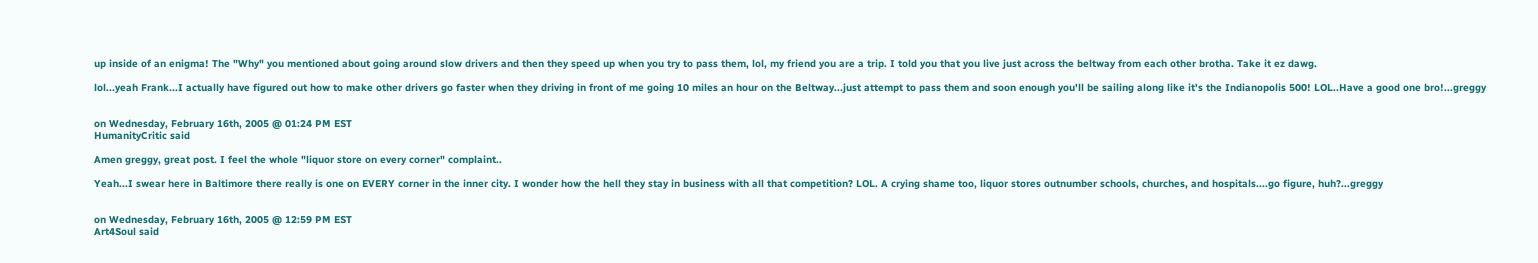up inside of an enigma! The "Why" you mentioned about going around slow drivers and then they speed up when you try to pass them, lol, my friend you are a trip. I told you that you live just across the beltway from each other brotha. Take it ez dawg.

lol...yeah Frank...I actually have figured out how to make other drivers go faster when they driving in front of me going 10 miles an hour on the Beltway...just attempt to pass them and soon enough you'll be sailing along like it's the Indianopolis 500! LOL..Have a good one bro!...greggy


on Wednesday, February 16th, 2005 @ 01:24 PM EST
HumanityCritic said

Amen greggy, great post. I feel the whole "liquor store on every corner" complaint..

Yeah...I swear here in Baltimore there really is one on EVERY corner in the inner city. I wonder how the hell they stay in business with all that competition? LOL. A crying shame too, liquor stores outnumber schools, churches, and hospitals....go figure, huh?...greggy


on Wednesday, February 16th, 2005 @ 12:59 PM EST
Art4Soul said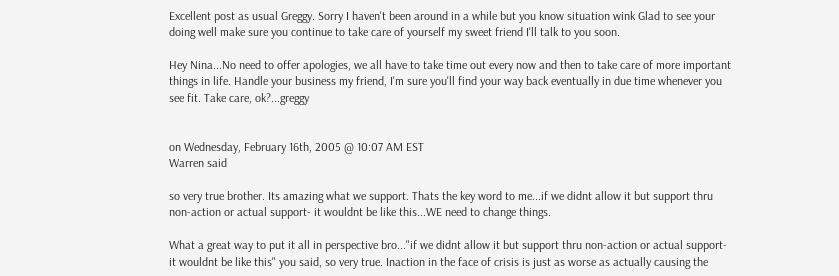Excellent post as usual Greggy. Sorry I haven't been around in a while but you know situation wink Glad to see your doing well make sure you continue to take care of yourself my sweet friend I'll talk to you soon.

Hey Nina...No need to offer apologies, we all have to take time out every now and then to take care of more important things in life. Handle your business my friend, I'm sure you'll find your way back eventually in due time whenever you see fit. Take care, ok?...greggy


on Wednesday, February 16th, 2005 @ 10:07 AM EST
Warren said

so very true brother. Its amazing what we support. Thats the key word to me...if we didnt allow it but support thru non-action or actual support- it wouldnt be like this...WE need to change things.

What a great way to put it all in perspective bro..."if we didnt allow it but support thru non-action or actual support- it wouldnt be like this" you said, so very true. Inaction in the face of crisis is just as worse as actually causing the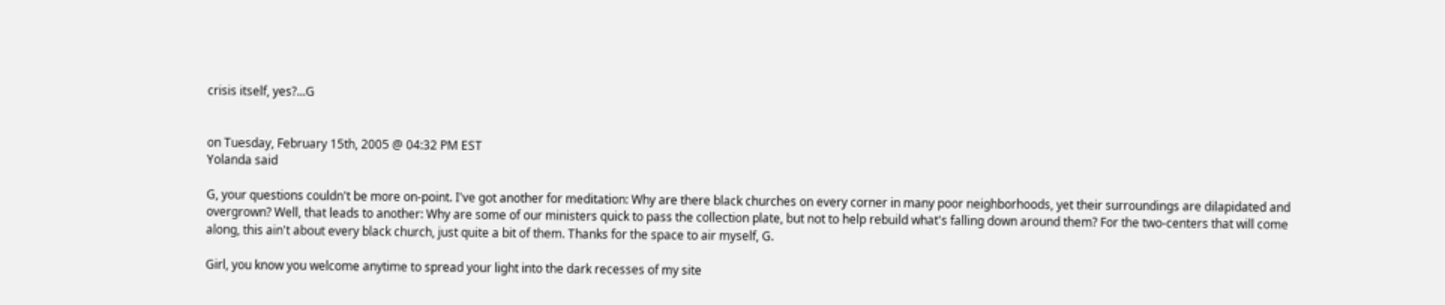crisis itself, yes?...G


on Tuesday, February 15th, 2005 @ 04:32 PM EST
Yolanda said

G, your questions couldn't be more on-point. I've got another for meditation: Why are there black churches on every corner in many poor neighborhoods, yet their surroundings are dilapidated and overgrown? Well, that leads to another: Why are some of our ministers quick to pass the collection plate, but not to help rebuild what's falling down around them? For the two-centers that will come along, this ain't about every black church, just quite a bit of them. Thanks for the space to air myself, G.

Girl, you know you welcome anytime to spread your light into the dark recesses of my site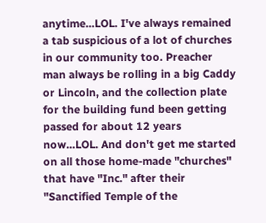anytime...LOL. I've always remained a tab suspicious of a lot of churches in our community too. Preacher man always be rolling in a big Caddy or Lincoln, and the collection plate for the building fund been getting passed for about 12 years now...LOL. And don't get me started on all those home-made "churches" that have "Inc." after their "Sanctified Temple of the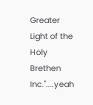Greater Light of the Holy Brethen Inc."....yeah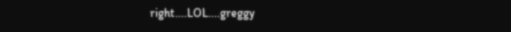right....LOL....greggy